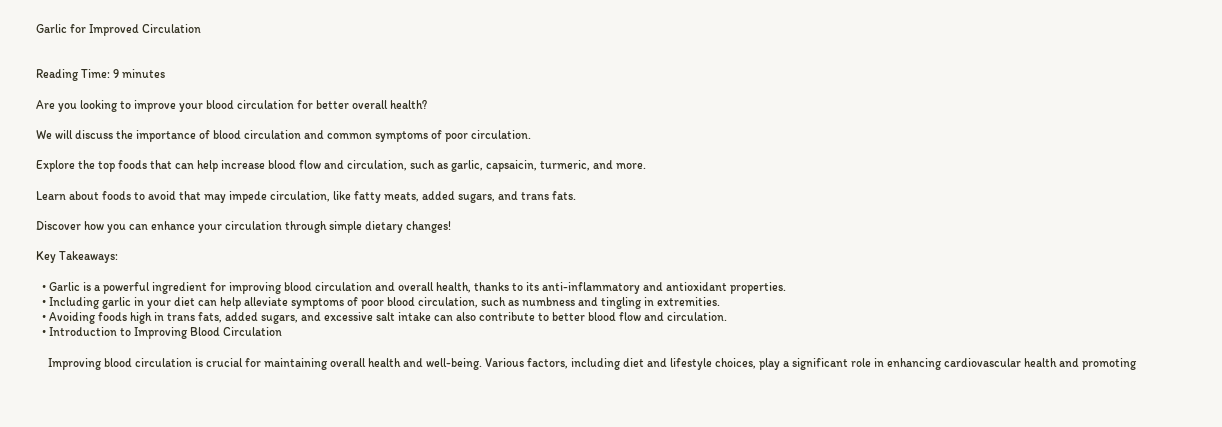Garlic for Improved Circulation


Reading Time: 9 minutes

Are you looking to improve your blood circulation for better overall health?

We will discuss the importance of blood circulation and common symptoms of poor circulation.

Explore the top foods that can help increase blood flow and circulation, such as garlic, capsaicin, turmeric, and more.

Learn about foods to avoid that may impede circulation, like fatty meats, added sugars, and trans fats.

Discover how you can enhance your circulation through simple dietary changes!

Key Takeaways:

  • Garlic is a powerful ingredient for improving blood circulation and overall health, thanks to its anti-inflammatory and antioxidant properties.
  • Including garlic in your diet can help alleviate symptoms of poor blood circulation, such as numbness and tingling in extremities.
  • Avoiding foods high in trans fats, added sugars, and excessive salt intake can also contribute to better blood flow and circulation.
  • Introduction to Improving Blood Circulation

    Improving blood circulation is crucial for maintaining overall health and well-being. Various factors, including diet and lifestyle choices, play a significant role in enhancing cardiovascular health and promoting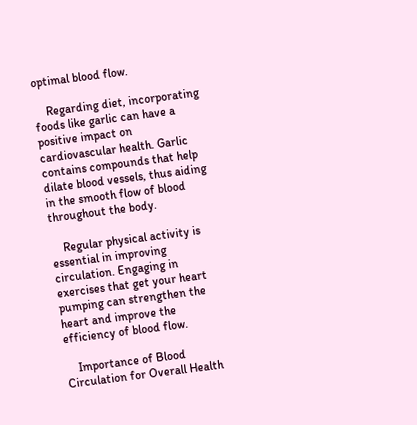optimal blood flow.

    Regarding diet, incorporating foods like garlic can have a positive impact on cardiovascular health. Garlic contains compounds that help dilate blood vessels, thus aiding in the smooth flow of blood throughout the body.

    Regular physical activity is essential in improving circulation. Engaging in exercises that get your heart pumping can strengthen the heart and improve the efficiency of blood flow.

    Importance of Blood Circulation for Overall Health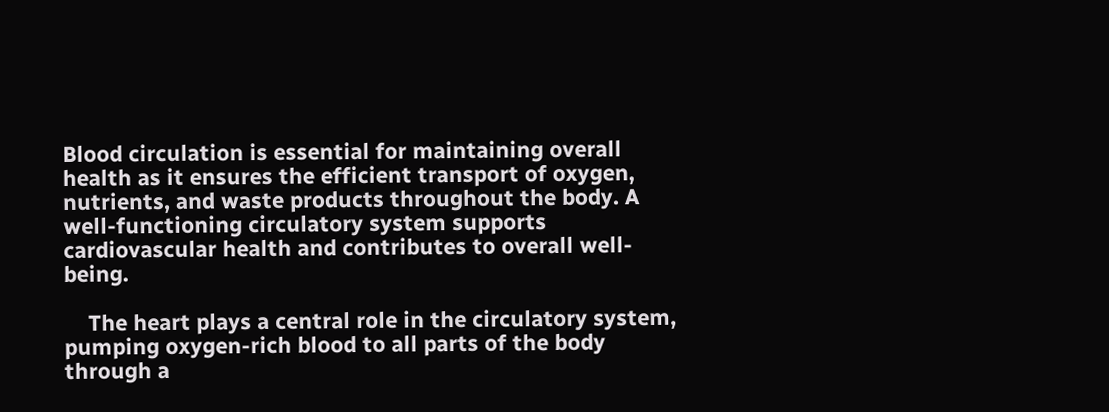Blood circulation is essential for maintaining overall health as it ensures the efficient transport of oxygen, nutrients, and waste products throughout the body. A well-functioning circulatory system supports cardiovascular health and contributes to overall well-being.

    The heart plays a central role in the circulatory system, pumping oxygen-rich blood to all parts of the body through a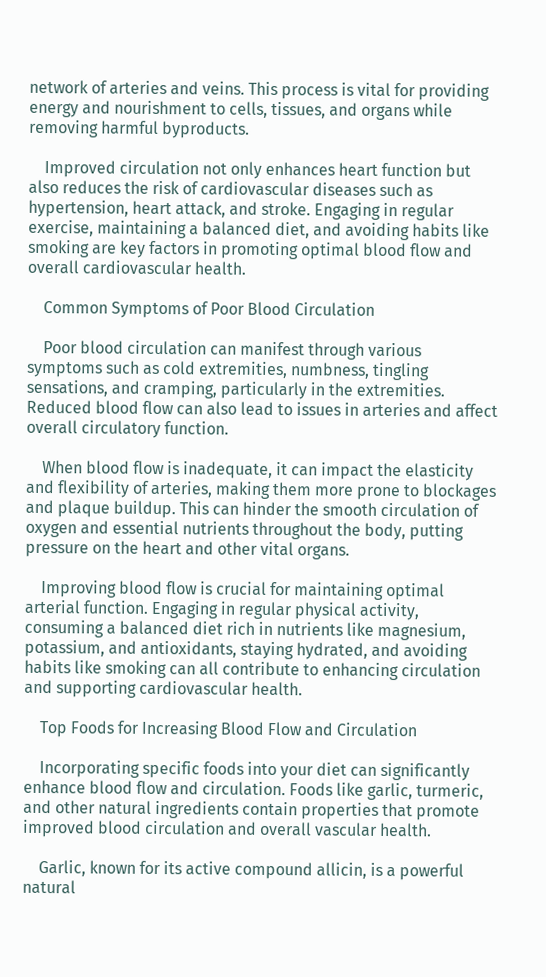network of arteries and veins. This process is vital for providing energy and nourishment to cells, tissues, and organs while removing harmful byproducts.

    Improved circulation not only enhances heart function but also reduces the risk of cardiovascular diseases such as hypertension, heart attack, and stroke. Engaging in regular exercise, maintaining a balanced diet, and avoiding habits like smoking are key factors in promoting optimal blood flow and overall cardiovascular health.

    Common Symptoms of Poor Blood Circulation

    Poor blood circulation can manifest through various symptoms such as cold extremities, numbness, tingling sensations, and cramping, particularly in the extremities. Reduced blood flow can also lead to issues in arteries and affect overall circulatory function.

    When blood flow is inadequate, it can impact the elasticity and flexibility of arteries, making them more prone to blockages and plaque buildup. This can hinder the smooth circulation of oxygen and essential nutrients throughout the body, putting pressure on the heart and other vital organs.

    Improving blood flow is crucial for maintaining optimal arterial function. Engaging in regular physical activity, consuming a balanced diet rich in nutrients like magnesium, potassium, and antioxidants, staying hydrated, and avoiding habits like smoking can all contribute to enhancing circulation and supporting cardiovascular health.

    Top Foods for Increasing Blood Flow and Circulation

    Incorporating specific foods into your diet can significantly enhance blood flow and circulation. Foods like garlic, turmeric, and other natural ingredients contain properties that promote improved blood circulation and overall vascular health.

    Garlic, known for its active compound allicin, is a powerful natural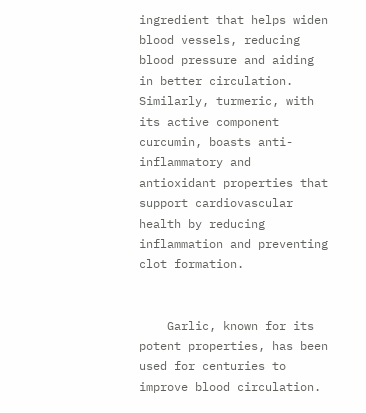ingredient that helps widen blood vessels, reducing blood pressure and aiding in better circulation. Similarly, turmeric, with its active component curcumin, boasts anti-inflammatory and antioxidant properties that support cardiovascular health by reducing inflammation and preventing clot formation.


    Garlic, known for its potent properties, has been used for centuries to improve blood circulation.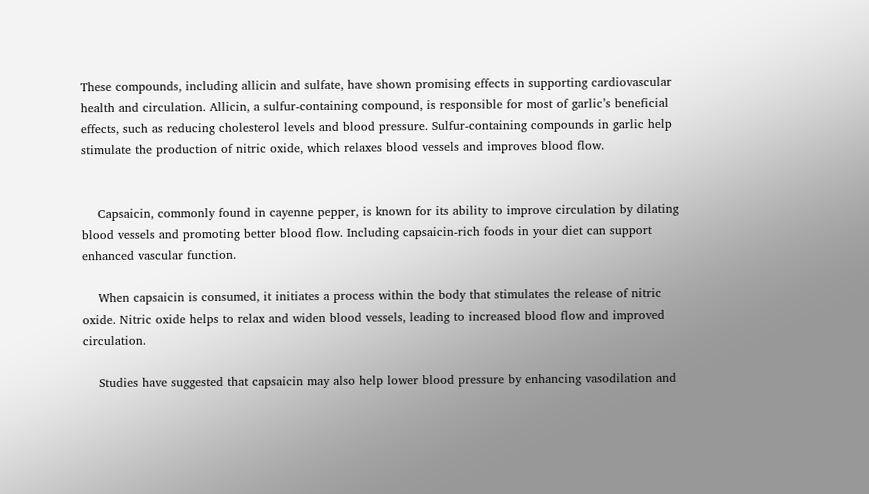These compounds, including allicin and sulfate, have shown promising effects in supporting cardiovascular health and circulation. Allicin, a sulfur-containing compound, is responsible for most of garlic’s beneficial effects, such as reducing cholesterol levels and blood pressure. Sulfur-containing compounds in garlic help stimulate the production of nitric oxide, which relaxes blood vessels and improves blood flow.


    Capsaicin, commonly found in cayenne pepper, is known for its ability to improve circulation by dilating blood vessels and promoting better blood flow. Including capsaicin-rich foods in your diet can support enhanced vascular function.

    When capsaicin is consumed, it initiates a process within the body that stimulates the release of nitric oxide. Nitric oxide helps to relax and widen blood vessels, leading to increased blood flow and improved circulation.

    Studies have suggested that capsaicin may also help lower blood pressure by enhancing vasodilation and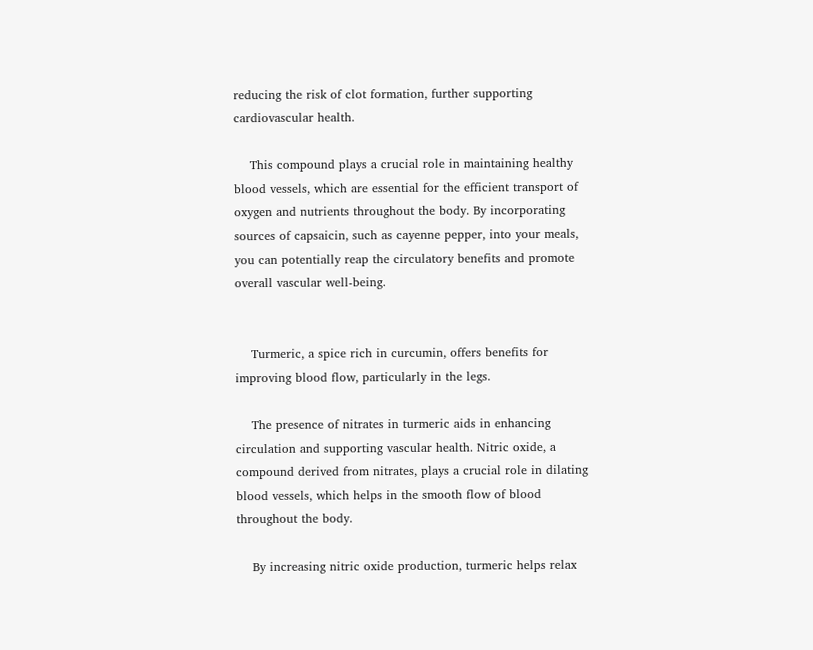reducing the risk of clot formation, further supporting cardiovascular health.

    This compound plays a crucial role in maintaining healthy blood vessels, which are essential for the efficient transport of oxygen and nutrients throughout the body. By incorporating sources of capsaicin, such as cayenne pepper, into your meals, you can potentially reap the circulatory benefits and promote overall vascular well-being.


    Turmeric, a spice rich in curcumin, offers benefits for improving blood flow, particularly in the legs.

    The presence of nitrates in turmeric aids in enhancing circulation and supporting vascular health. Nitric oxide, a compound derived from nitrates, plays a crucial role in dilating blood vessels, which helps in the smooth flow of blood throughout the body.

    By increasing nitric oxide production, turmeric helps relax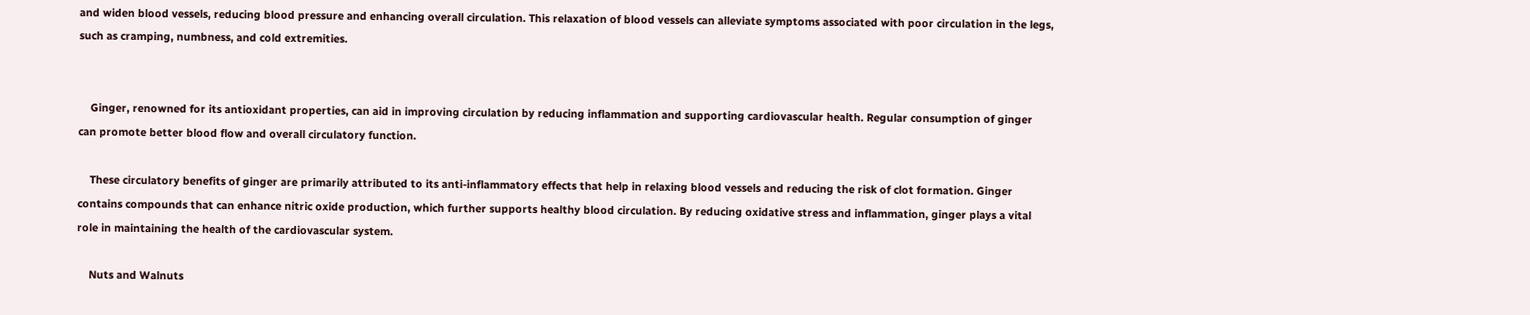and widen blood vessels, reducing blood pressure and enhancing overall circulation. This relaxation of blood vessels can alleviate symptoms associated with poor circulation in the legs, such as cramping, numbness, and cold extremities.


    Ginger, renowned for its antioxidant properties, can aid in improving circulation by reducing inflammation and supporting cardiovascular health. Regular consumption of ginger can promote better blood flow and overall circulatory function.

    These circulatory benefits of ginger are primarily attributed to its anti-inflammatory effects that help in relaxing blood vessels and reducing the risk of clot formation. Ginger contains compounds that can enhance nitric oxide production, which further supports healthy blood circulation. By reducing oxidative stress and inflammation, ginger plays a vital role in maintaining the health of the cardiovascular system.

    Nuts and Walnuts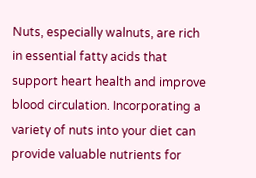Nuts, especially walnuts, are rich in essential fatty acids that support heart health and improve blood circulation. Incorporating a variety of nuts into your diet can provide valuable nutrients for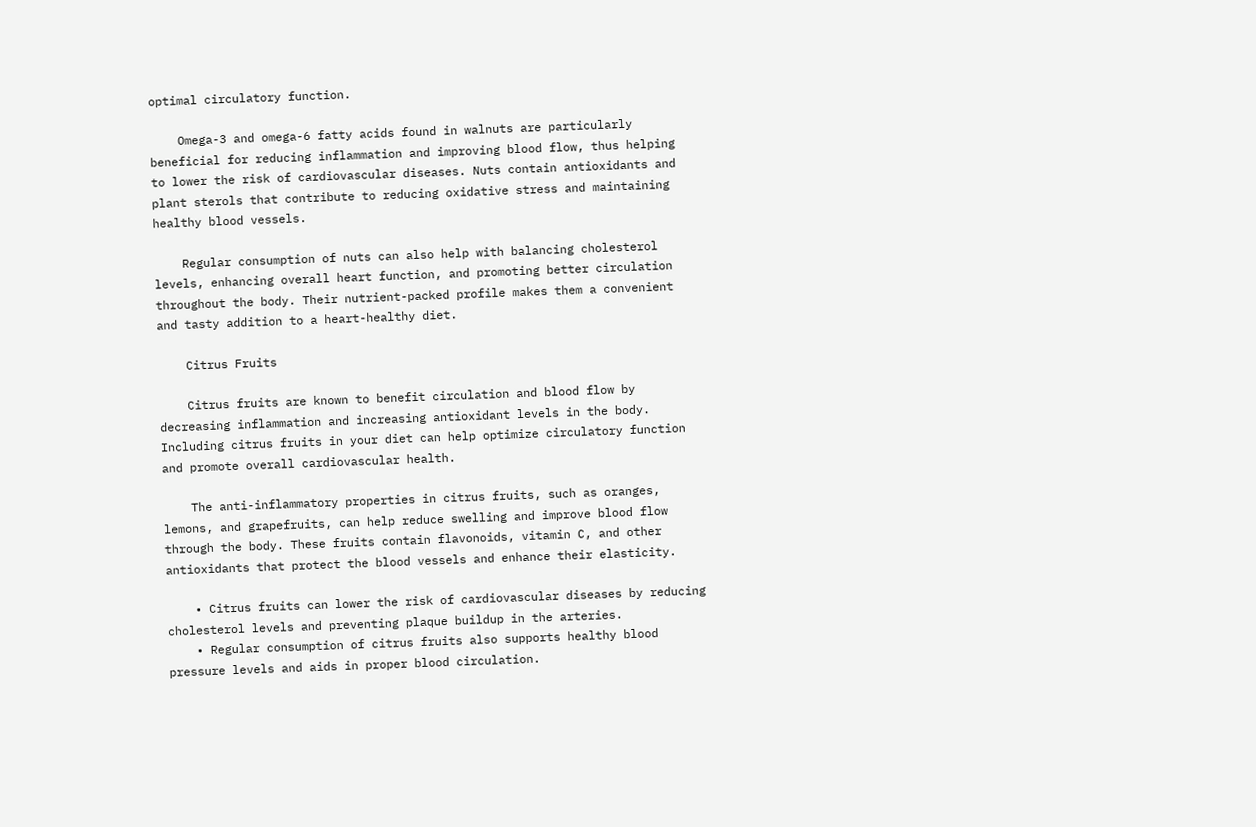optimal circulatory function.

    Omega-3 and omega-6 fatty acids found in walnuts are particularly beneficial for reducing inflammation and improving blood flow, thus helping to lower the risk of cardiovascular diseases. Nuts contain antioxidants and plant sterols that contribute to reducing oxidative stress and maintaining healthy blood vessels.

    Regular consumption of nuts can also help with balancing cholesterol levels, enhancing overall heart function, and promoting better circulation throughout the body. Their nutrient-packed profile makes them a convenient and tasty addition to a heart-healthy diet.

    Citrus Fruits

    Citrus fruits are known to benefit circulation and blood flow by decreasing inflammation and increasing antioxidant levels in the body. Including citrus fruits in your diet can help optimize circulatory function and promote overall cardiovascular health.

    The anti-inflammatory properties in citrus fruits, such as oranges, lemons, and grapefruits, can help reduce swelling and improve blood flow through the body. These fruits contain flavonoids, vitamin C, and other antioxidants that protect the blood vessels and enhance their elasticity.

    • Citrus fruits can lower the risk of cardiovascular diseases by reducing cholesterol levels and preventing plaque buildup in the arteries.
    • Regular consumption of citrus fruits also supports healthy blood pressure levels and aids in proper blood circulation.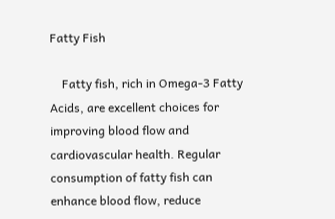Fatty Fish

    Fatty fish, rich in Omega-3 Fatty Acids, are excellent choices for improving blood flow and cardiovascular health. Regular consumption of fatty fish can enhance blood flow, reduce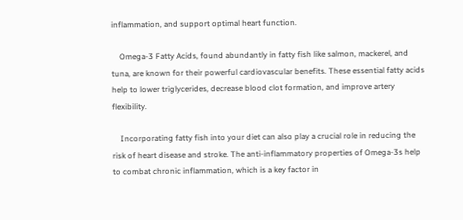inflammation, and support optimal heart function.

    Omega-3 Fatty Acids, found abundantly in fatty fish like salmon, mackerel, and tuna, are known for their powerful cardiovascular benefits. These essential fatty acids help to lower triglycerides, decrease blood clot formation, and improve artery flexibility.

    Incorporating fatty fish into your diet can also play a crucial role in reducing the risk of heart disease and stroke. The anti-inflammatory properties of Omega-3s help to combat chronic inflammation, which is a key factor in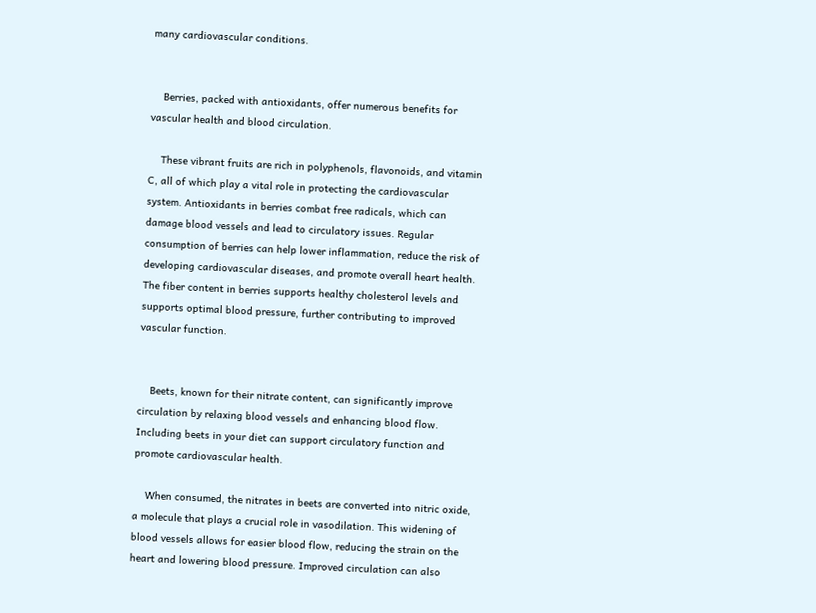many cardiovascular conditions.


    Berries, packed with antioxidants, offer numerous benefits for vascular health and blood circulation.

    These vibrant fruits are rich in polyphenols, flavonoids, and vitamin C, all of which play a vital role in protecting the cardiovascular system. Antioxidants in berries combat free radicals, which can damage blood vessels and lead to circulatory issues. Regular consumption of berries can help lower inflammation, reduce the risk of developing cardiovascular diseases, and promote overall heart health. The fiber content in berries supports healthy cholesterol levels and supports optimal blood pressure, further contributing to improved vascular function.


    Beets, known for their nitrate content, can significantly improve circulation by relaxing blood vessels and enhancing blood flow. Including beets in your diet can support circulatory function and promote cardiovascular health.

    When consumed, the nitrates in beets are converted into nitric oxide, a molecule that plays a crucial role in vasodilation. This widening of blood vessels allows for easier blood flow, reducing the strain on the heart and lowering blood pressure. Improved circulation can also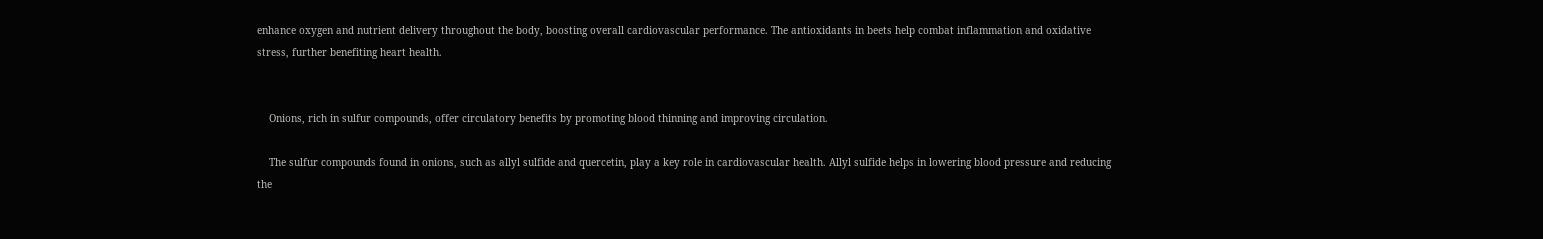enhance oxygen and nutrient delivery throughout the body, boosting overall cardiovascular performance. The antioxidants in beets help combat inflammation and oxidative stress, further benefiting heart health.


    Onions, rich in sulfur compounds, offer circulatory benefits by promoting blood thinning and improving circulation.

    The sulfur compounds found in onions, such as allyl sulfide and quercetin, play a key role in cardiovascular health. Allyl sulfide helps in lowering blood pressure and reducing the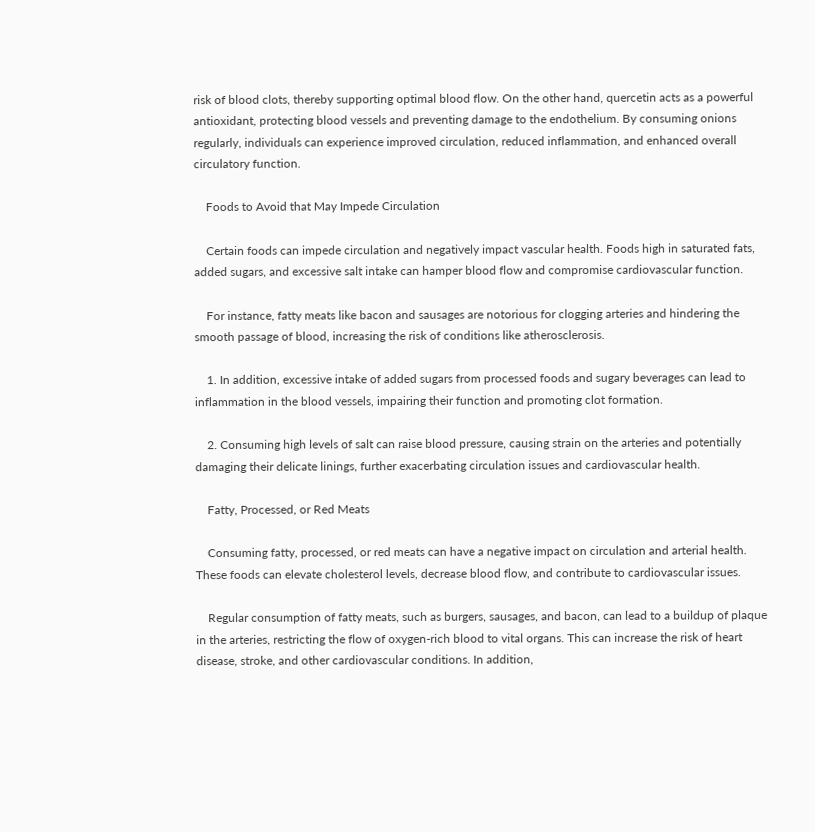risk of blood clots, thereby supporting optimal blood flow. On the other hand, quercetin acts as a powerful antioxidant, protecting blood vessels and preventing damage to the endothelium. By consuming onions regularly, individuals can experience improved circulation, reduced inflammation, and enhanced overall circulatory function.

    Foods to Avoid that May Impede Circulation

    Certain foods can impede circulation and negatively impact vascular health. Foods high in saturated fats, added sugars, and excessive salt intake can hamper blood flow and compromise cardiovascular function.

    For instance, fatty meats like bacon and sausages are notorious for clogging arteries and hindering the smooth passage of blood, increasing the risk of conditions like atherosclerosis.

    1. In addition, excessive intake of added sugars from processed foods and sugary beverages can lead to inflammation in the blood vessels, impairing their function and promoting clot formation.

    2. Consuming high levels of salt can raise blood pressure, causing strain on the arteries and potentially damaging their delicate linings, further exacerbating circulation issues and cardiovascular health.

    Fatty, Processed, or Red Meats

    Consuming fatty, processed, or red meats can have a negative impact on circulation and arterial health. These foods can elevate cholesterol levels, decrease blood flow, and contribute to cardiovascular issues.

    Regular consumption of fatty meats, such as burgers, sausages, and bacon, can lead to a buildup of plaque in the arteries, restricting the flow of oxygen-rich blood to vital organs. This can increase the risk of heart disease, stroke, and other cardiovascular conditions. In addition,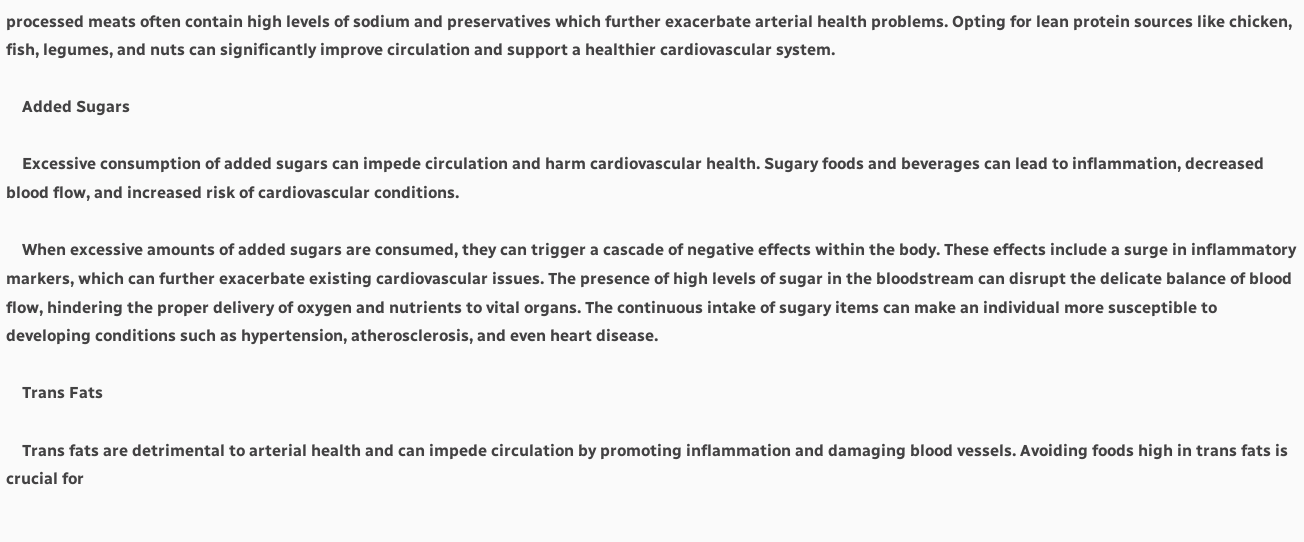processed meats often contain high levels of sodium and preservatives which further exacerbate arterial health problems. Opting for lean protein sources like chicken, fish, legumes, and nuts can significantly improve circulation and support a healthier cardiovascular system.

    Added Sugars

    Excessive consumption of added sugars can impede circulation and harm cardiovascular health. Sugary foods and beverages can lead to inflammation, decreased blood flow, and increased risk of cardiovascular conditions.

    When excessive amounts of added sugars are consumed, they can trigger a cascade of negative effects within the body. These effects include a surge in inflammatory markers, which can further exacerbate existing cardiovascular issues. The presence of high levels of sugar in the bloodstream can disrupt the delicate balance of blood flow, hindering the proper delivery of oxygen and nutrients to vital organs. The continuous intake of sugary items can make an individual more susceptible to developing conditions such as hypertension, atherosclerosis, and even heart disease.

    Trans Fats

    Trans fats are detrimental to arterial health and can impede circulation by promoting inflammation and damaging blood vessels. Avoiding foods high in trans fats is crucial for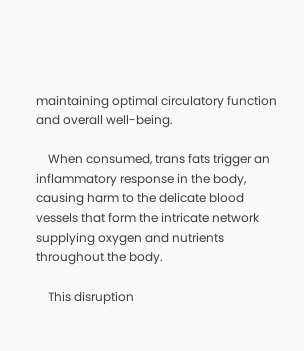maintaining optimal circulatory function and overall well-being.

    When consumed, trans fats trigger an inflammatory response in the body, causing harm to the delicate blood vessels that form the intricate network supplying oxygen and nutrients throughout the body.

    This disruption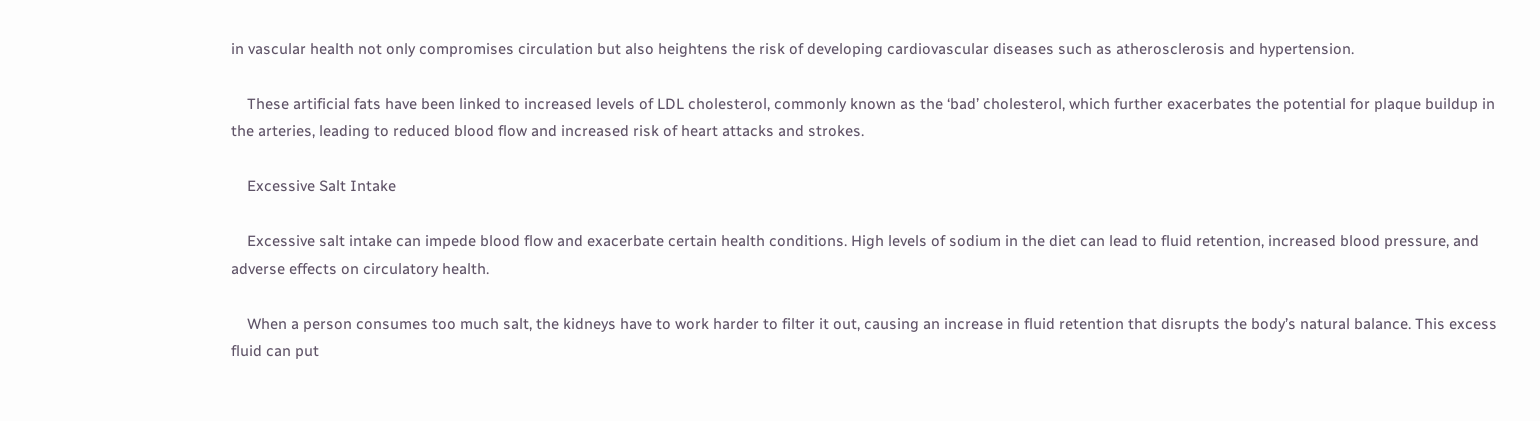in vascular health not only compromises circulation but also heightens the risk of developing cardiovascular diseases such as atherosclerosis and hypertension.

    These artificial fats have been linked to increased levels of LDL cholesterol, commonly known as the ‘bad’ cholesterol, which further exacerbates the potential for plaque buildup in the arteries, leading to reduced blood flow and increased risk of heart attacks and strokes.

    Excessive Salt Intake

    Excessive salt intake can impede blood flow and exacerbate certain health conditions. High levels of sodium in the diet can lead to fluid retention, increased blood pressure, and adverse effects on circulatory health.

    When a person consumes too much salt, the kidneys have to work harder to filter it out, causing an increase in fluid retention that disrupts the body’s natural balance. This excess fluid can put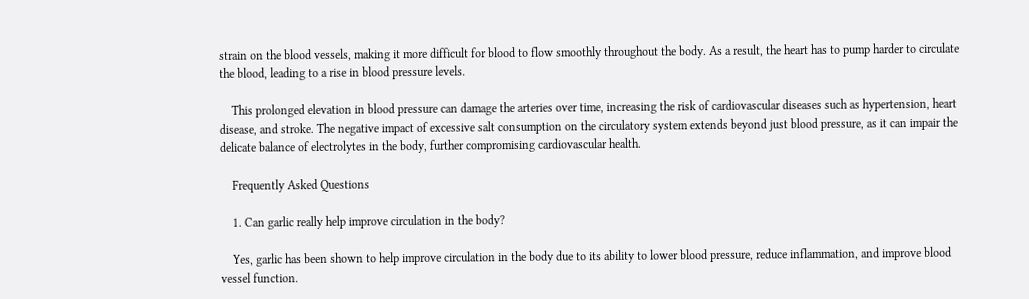strain on the blood vessels, making it more difficult for blood to flow smoothly throughout the body. As a result, the heart has to pump harder to circulate the blood, leading to a rise in blood pressure levels.

    This prolonged elevation in blood pressure can damage the arteries over time, increasing the risk of cardiovascular diseases such as hypertension, heart disease, and stroke. The negative impact of excessive salt consumption on the circulatory system extends beyond just blood pressure, as it can impair the delicate balance of electrolytes in the body, further compromising cardiovascular health.

    Frequently Asked Questions

    1. Can garlic really help improve circulation in the body?

    Yes, garlic has been shown to help improve circulation in the body due to its ability to lower blood pressure, reduce inflammation, and improve blood vessel function.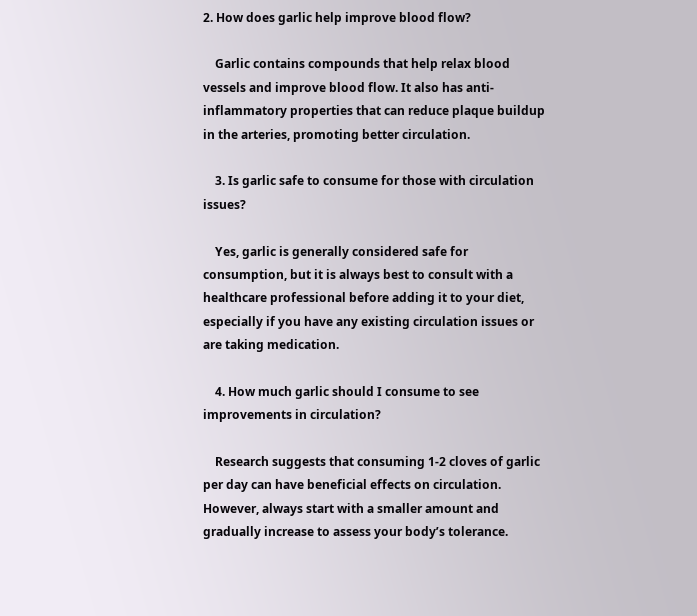2. How does garlic help improve blood flow?

    Garlic contains compounds that help relax blood vessels and improve blood flow. It also has anti-inflammatory properties that can reduce plaque buildup in the arteries, promoting better circulation.

    3. Is garlic safe to consume for those with circulation issues?

    Yes, garlic is generally considered safe for consumption, but it is always best to consult with a healthcare professional before adding it to your diet, especially if you have any existing circulation issues or are taking medication.

    4. How much garlic should I consume to see improvements in circulation?

    Research suggests that consuming 1-2 cloves of garlic per day can have beneficial effects on circulation. However, always start with a smaller amount and gradually increase to assess your body’s tolerance.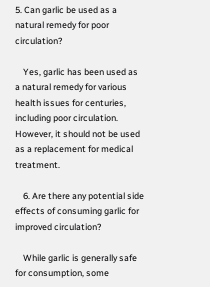5. Can garlic be used as a natural remedy for poor circulation?

    Yes, garlic has been used as a natural remedy for various health issues for centuries, including poor circulation. However, it should not be used as a replacement for medical treatment.

    6. Are there any potential side effects of consuming garlic for improved circulation?

    While garlic is generally safe for consumption, some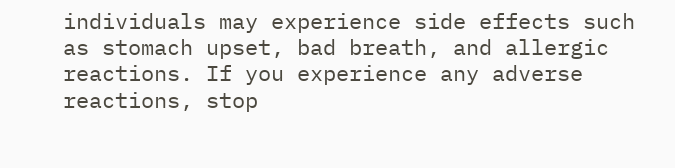individuals may experience side effects such as stomach upset, bad breath, and allergic reactions. If you experience any adverse reactions, stop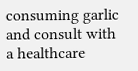consuming garlic and consult with a healthcare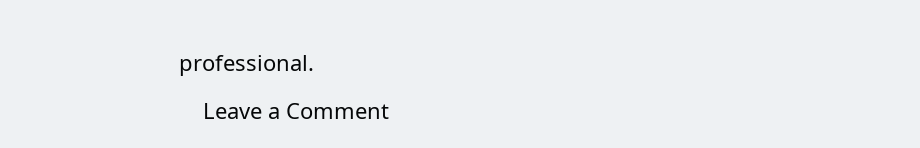professional.

    Leave a Comment